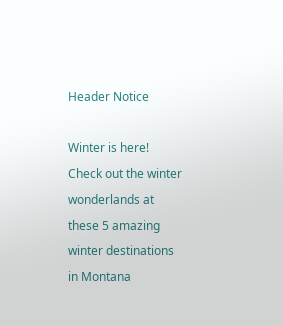Header Notice

Winter is here! Check out the winter wonderlands at these 5 amazing winter destinations in Montana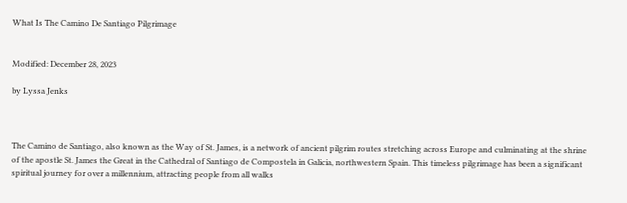What Is The Camino De Santiago Pilgrimage


Modified: December 28, 2023

by Lyssa Jenks



The Camino de Santiago, also known as the Way of St. James, is a network of ancient pilgrim routes stretching across Europe and culminating at the shrine of the apostle St. James the Great in the Cathedral of Santiago de Compostela in Galicia, northwestern Spain. This timeless pilgrimage has been a significant spiritual journey for over a millennium, attracting people from all walks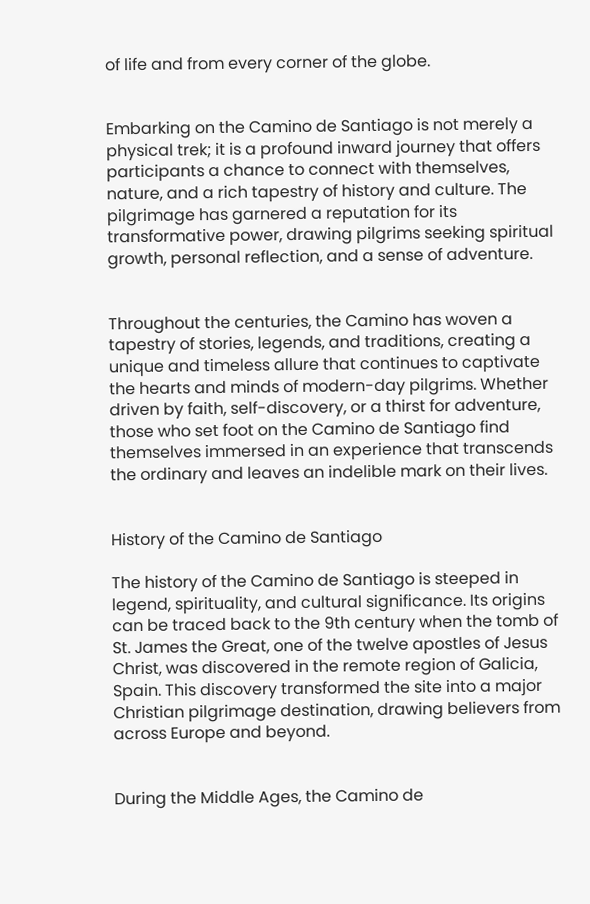of life and from every corner of the globe.


Embarking on the Camino de Santiago is not merely a physical trek; it is a profound inward journey that offers participants a chance to connect with themselves, nature, and a rich tapestry of history and culture. The pilgrimage has garnered a reputation for its transformative power, drawing pilgrims seeking spiritual growth, personal reflection, and a sense of adventure.


Throughout the centuries, the Camino has woven a tapestry of stories, legends, and traditions, creating a unique and timeless allure that continues to captivate the hearts and minds of modern-day pilgrims. Whether driven by faith, self-discovery, or a thirst for adventure, those who set foot on the Camino de Santiago find themselves immersed in an experience that transcends the ordinary and leaves an indelible mark on their lives.


History of the Camino de Santiago

The history of the Camino de Santiago is steeped in legend, spirituality, and cultural significance. Its origins can be traced back to the 9th century when the tomb of St. James the Great, one of the twelve apostles of Jesus Christ, was discovered in the remote region of Galicia, Spain. This discovery transformed the site into a major Christian pilgrimage destination, drawing believers from across Europe and beyond.


During the Middle Ages, the Camino de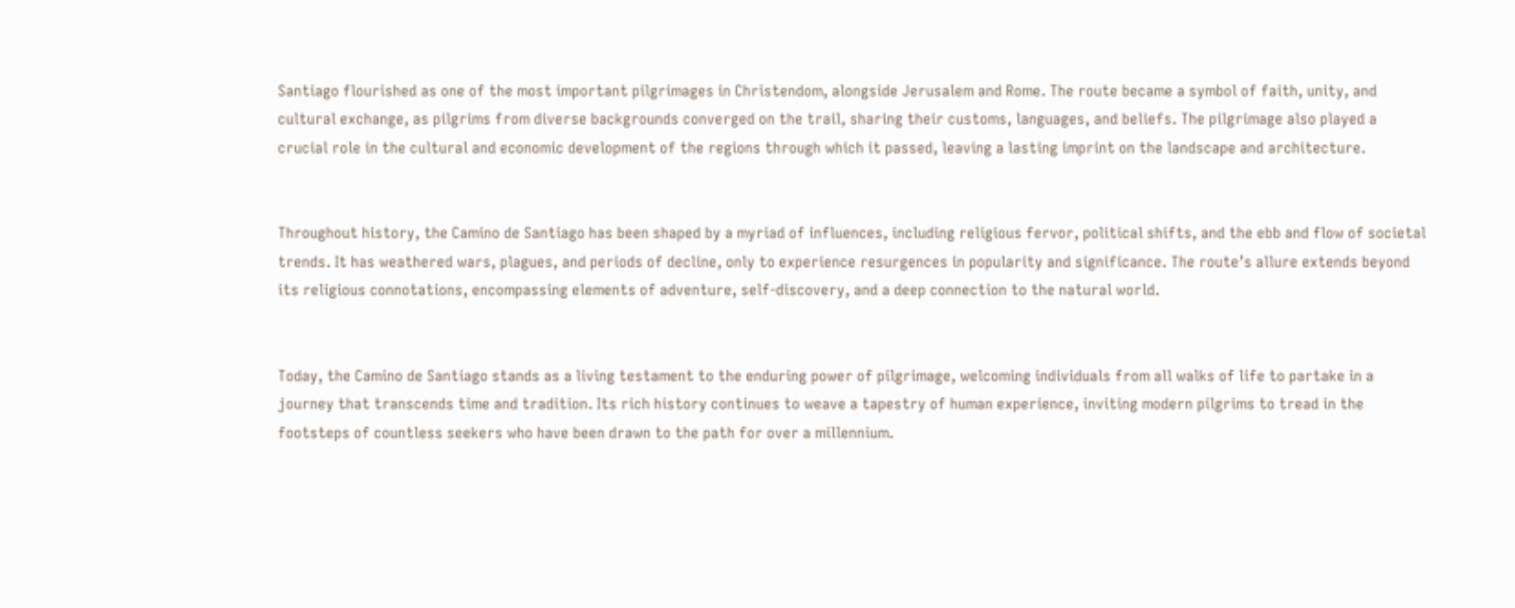Santiago flourished as one of the most important pilgrimages in Christendom, alongside Jerusalem and Rome. The route became a symbol of faith, unity, and cultural exchange, as pilgrims from diverse backgrounds converged on the trail, sharing their customs, languages, and beliefs. The pilgrimage also played a crucial role in the cultural and economic development of the regions through which it passed, leaving a lasting imprint on the landscape and architecture.


Throughout history, the Camino de Santiago has been shaped by a myriad of influences, including religious fervor, political shifts, and the ebb and flow of societal trends. It has weathered wars, plagues, and periods of decline, only to experience resurgences in popularity and significance. The route’s allure extends beyond its religious connotations, encompassing elements of adventure, self-discovery, and a deep connection to the natural world.


Today, the Camino de Santiago stands as a living testament to the enduring power of pilgrimage, welcoming individuals from all walks of life to partake in a journey that transcends time and tradition. Its rich history continues to weave a tapestry of human experience, inviting modern pilgrims to tread in the footsteps of countless seekers who have been drawn to the path for over a millennium.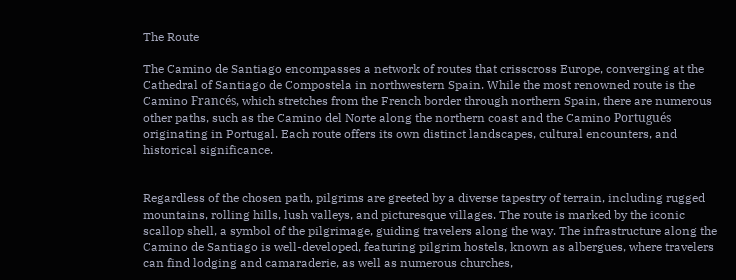The Route

The Camino de Santiago encompasses a network of routes that crisscross Europe, converging at the Cathedral of Santiago de Compostela in northwestern Spain. While the most renowned route is the Camino Francés, which stretches from the French border through northern Spain, there are numerous other paths, such as the Camino del Norte along the northern coast and the Camino Portugués originating in Portugal. Each route offers its own distinct landscapes, cultural encounters, and historical significance.


Regardless of the chosen path, pilgrims are greeted by a diverse tapestry of terrain, including rugged mountains, rolling hills, lush valleys, and picturesque villages. The route is marked by the iconic scallop shell, a symbol of the pilgrimage, guiding travelers along the way. The infrastructure along the Camino de Santiago is well-developed, featuring pilgrim hostels, known as albergues, where travelers can find lodging and camaraderie, as well as numerous churches,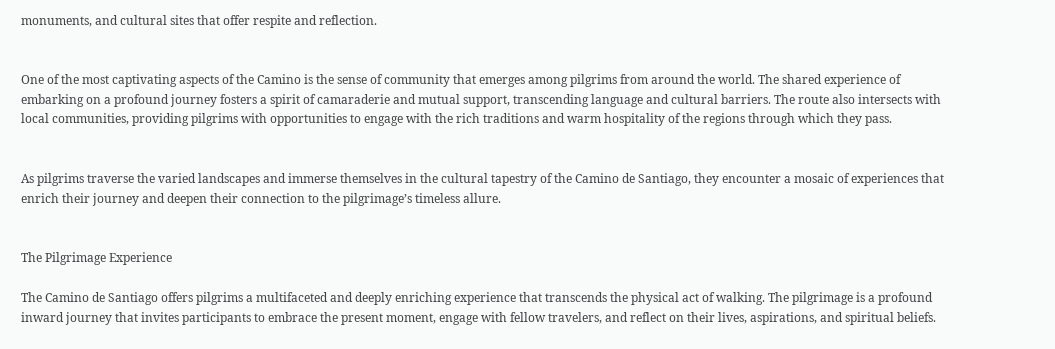monuments, and cultural sites that offer respite and reflection.


One of the most captivating aspects of the Camino is the sense of community that emerges among pilgrims from around the world. The shared experience of embarking on a profound journey fosters a spirit of camaraderie and mutual support, transcending language and cultural barriers. The route also intersects with local communities, providing pilgrims with opportunities to engage with the rich traditions and warm hospitality of the regions through which they pass.


As pilgrims traverse the varied landscapes and immerse themselves in the cultural tapestry of the Camino de Santiago, they encounter a mosaic of experiences that enrich their journey and deepen their connection to the pilgrimage’s timeless allure.


The Pilgrimage Experience

The Camino de Santiago offers pilgrims a multifaceted and deeply enriching experience that transcends the physical act of walking. The pilgrimage is a profound inward journey that invites participants to embrace the present moment, engage with fellow travelers, and reflect on their lives, aspirations, and spiritual beliefs.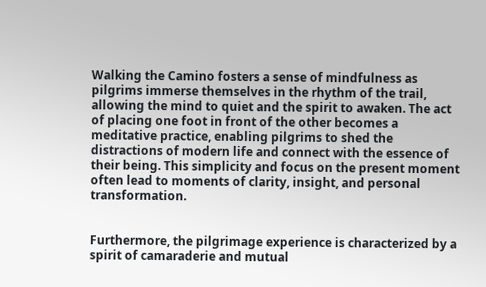Walking the Camino fosters a sense of mindfulness as pilgrims immerse themselves in the rhythm of the trail, allowing the mind to quiet and the spirit to awaken. The act of placing one foot in front of the other becomes a meditative practice, enabling pilgrims to shed the distractions of modern life and connect with the essence of their being. This simplicity and focus on the present moment often lead to moments of clarity, insight, and personal transformation.


Furthermore, the pilgrimage experience is characterized by a spirit of camaraderie and mutual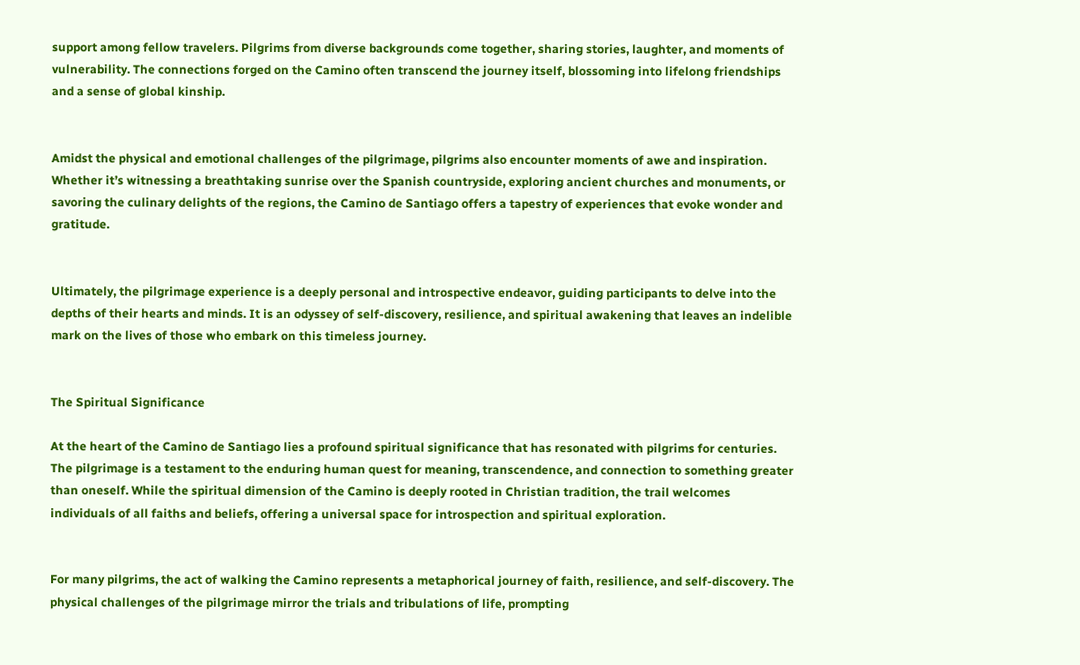support among fellow travelers. Pilgrims from diverse backgrounds come together, sharing stories, laughter, and moments of vulnerability. The connections forged on the Camino often transcend the journey itself, blossoming into lifelong friendships and a sense of global kinship.


Amidst the physical and emotional challenges of the pilgrimage, pilgrims also encounter moments of awe and inspiration. Whether it’s witnessing a breathtaking sunrise over the Spanish countryside, exploring ancient churches and monuments, or savoring the culinary delights of the regions, the Camino de Santiago offers a tapestry of experiences that evoke wonder and gratitude.


Ultimately, the pilgrimage experience is a deeply personal and introspective endeavor, guiding participants to delve into the depths of their hearts and minds. It is an odyssey of self-discovery, resilience, and spiritual awakening that leaves an indelible mark on the lives of those who embark on this timeless journey.


The Spiritual Significance

At the heart of the Camino de Santiago lies a profound spiritual significance that has resonated with pilgrims for centuries. The pilgrimage is a testament to the enduring human quest for meaning, transcendence, and connection to something greater than oneself. While the spiritual dimension of the Camino is deeply rooted in Christian tradition, the trail welcomes individuals of all faiths and beliefs, offering a universal space for introspection and spiritual exploration.


For many pilgrims, the act of walking the Camino represents a metaphorical journey of faith, resilience, and self-discovery. The physical challenges of the pilgrimage mirror the trials and tribulations of life, prompting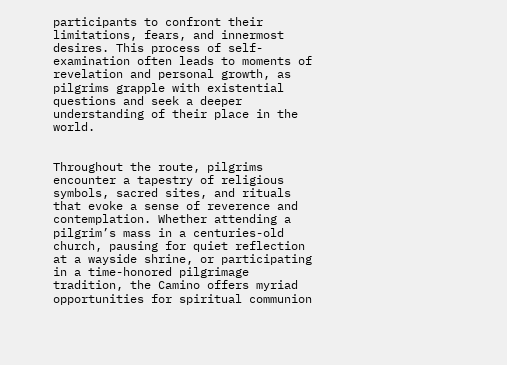participants to confront their limitations, fears, and innermost desires. This process of self-examination often leads to moments of revelation and personal growth, as pilgrims grapple with existential questions and seek a deeper understanding of their place in the world.


Throughout the route, pilgrims encounter a tapestry of religious symbols, sacred sites, and rituals that evoke a sense of reverence and contemplation. Whether attending a pilgrim’s mass in a centuries-old church, pausing for quiet reflection at a wayside shrine, or participating in a time-honored pilgrimage tradition, the Camino offers myriad opportunities for spiritual communion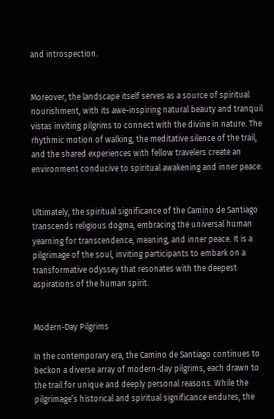and introspection.


Moreover, the landscape itself serves as a source of spiritual nourishment, with its awe-inspiring natural beauty and tranquil vistas inviting pilgrims to connect with the divine in nature. The rhythmic motion of walking, the meditative silence of the trail, and the shared experiences with fellow travelers create an environment conducive to spiritual awakening and inner peace.


Ultimately, the spiritual significance of the Camino de Santiago transcends religious dogma, embracing the universal human yearning for transcendence, meaning, and inner peace. It is a pilgrimage of the soul, inviting participants to embark on a transformative odyssey that resonates with the deepest aspirations of the human spirit.


Modern-Day Pilgrims

In the contemporary era, the Camino de Santiago continues to beckon a diverse array of modern-day pilgrims, each drawn to the trail for unique and deeply personal reasons. While the pilgrimage’s historical and spiritual significance endures, the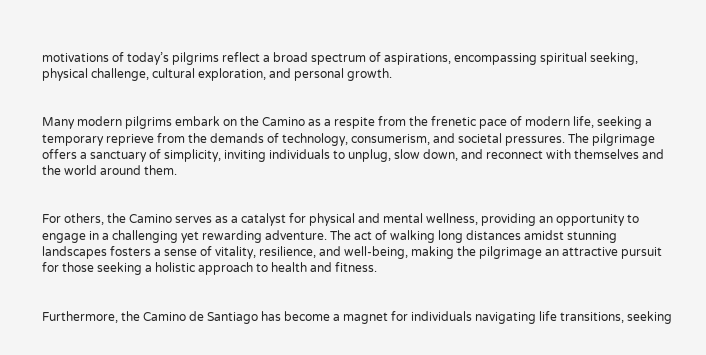motivations of today’s pilgrims reflect a broad spectrum of aspirations, encompassing spiritual seeking, physical challenge, cultural exploration, and personal growth.


Many modern pilgrims embark on the Camino as a respite from the frenetic pace of modern life, seeking a temporary reprieve from the demands of technology, consumerism, and societal pressures. The pilgrimage offers a sanctuary of simplicity, inviting individuals to unplug, slow down, and reconnect with themselves and the world around them.


For others, the Camino serves as a catalyst for physical and mental wellness, providing an opportunity to engage in a challenging yet rewarding adventure. The act of walking long distances amidst stunning landscapes fosters a sense of vitality, resilience, and well-being, making the pilgrimage an attractive pursuit for those seeking a holistic approach to health and fitness.


Furthermore, the Camino de Santiago has become a magnet for individuals navigating life transitions, seeking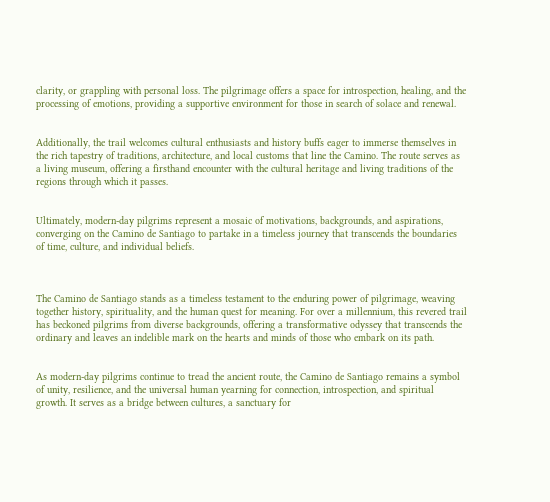clarity, or grappling with personal loss. The pilgrimage offers a space for introspection, healing, and the processing of emotions, providing a supportive environment for those in search of solace and renewal.


Additionally, the trail welcomes cultural enthusiasts and history buffs eager to immerse themselves in the rich tapestry of traditions, architecture, and local customs that line the Camino. The route serves as a living museum, offering a firsthand encounter with the cultural heritage and living traditions of the regions through which it passes.


Ultimately, modern-day pilgrims represent a mosaic of motivations, backgrounds, and aspirations, converging on the Camino de Santiago to partake in a timeless journey that transcends the boundaries of time, culture, and individual beliefs.



The Camino de Santiago stands as a timeless testament to the enduring power of pilgrimage, weaving together history, spirituality, and the human quest for meaning. For over a millennium, this revered trail has beckoned pilgrims from diverse backgrounds, offering a transformative odyssey that transcends the ordinary and leaves an indelible mark on the hearts and minds of those who embark on its path.


As modern-day pilgrims continue to tread the ancient route, the Camino de Santiago remains a symbol of unity, resilience, and the universal human yearning for connection, introspection, and spiritual growth. It serves as a bridge between cultures, a sanctuary for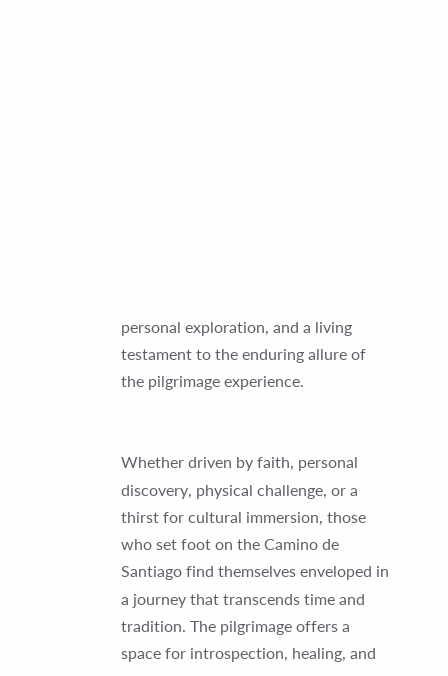personal exploration, and a living testament to the enduring allure of the pilgrimage experience.


Whether driven by faith, personal discovery, physical challenge, or a thirst for cultural immersion, those who set foot on the Camino de Santiago find themselves enveloped in a journey that transcends time and tradition. The pilgrimage offers a space for introspection, healing, and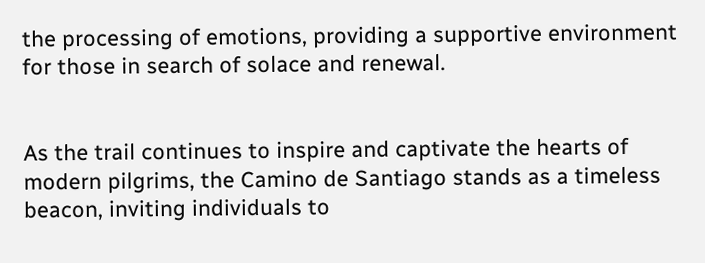the processing of emotions, providing a supportive environment for those in search of solace and renewal.


As the trail continues to inspire and captivate the hearts of modern pilgrims, the Camino de Santiago stands as a timeless beacon, inviting individuals to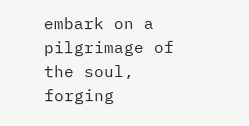embark on a pilgrimage of the soul, forging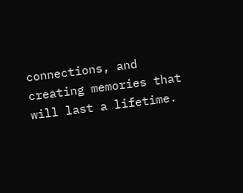connections, and creating memories that will last a lifetime.